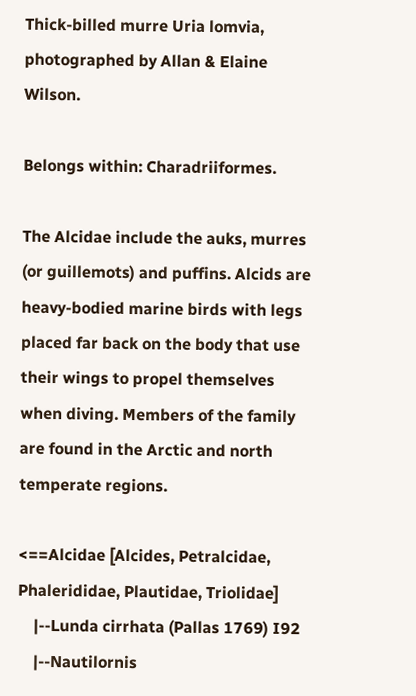Thick-billed murre Uria lomvia, photographed by Allan & Elaine Wilson.

Belongs within: Charadriiformes.

The Alcidae include the auks, murres (or guillemots) and puffins. Alcids are heavy-bodied marine birds with legs placed far back on the body that use their wings to propel themselves when diving. Members of the family are found in the Arctic and north temperate regions.

<==Alcidae [Alcides, Petralcidae, Phalerididae, Plautidae, Triolidae]
    |--Lunda cirrhata (Pallas 1769) I92
    |--Nautilornis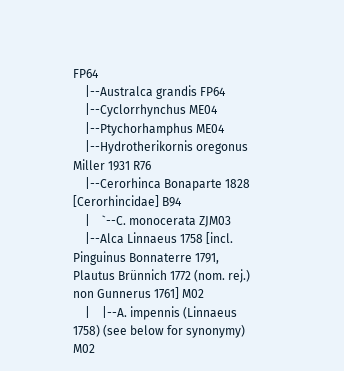FP64
    |--Australca grandis FP64
    |--Cyclorrhynchus ME04
    |--Ptychorhamphus ME04
    |--Hydrotherikornis oregonus Miller 1931 R76
    |--Cerorhinca Bonaparte 1828 [Cerorhincidae] B94
    |    `--C. monocerata ZJM03
    |--Alca Linnaeus 1758 [incl. Pinguinus Bonnaterre 1791, Plautus Brünnich 1772 (nom. rej.) non Gunnerus 1761] M02
    |    |--A. impennis (Linnaeus 1758) (see below for synonymy) M02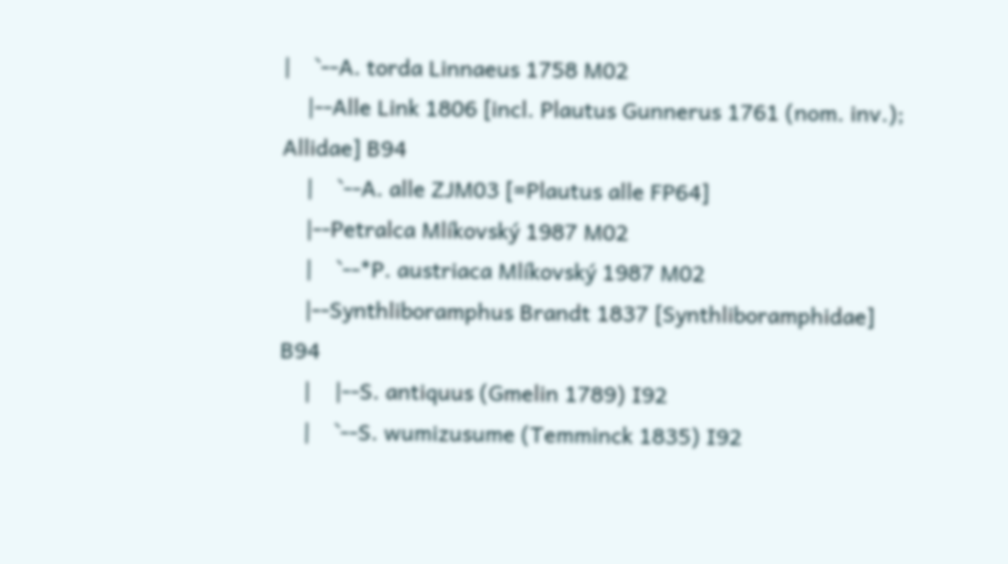|    `--A. torda Linnaeus 1758 M02
    |--Alle Link 1806 [incl. Plautus Gunnerus 1761 (nom. inv.); Allidae] B94
    |    `--A. alle ZJM03 [=Plautus alle FP64]
    |--Petralca Mlíkovský 1987 M02
    |    `--*P. austriaca Mlíkovský 1987 M02
    |--Synthliboramphus Brandt 1837 [Synthliboramphidae] B94
    |    |--S. antiquus (Gmelin 1789) I92
    |    `--S. wumizusume (Temminck 1835) I92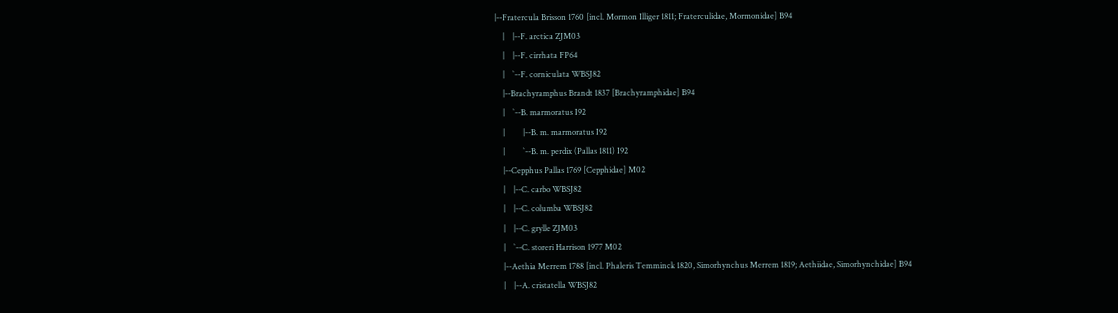|--Fratercula Brisson 1760 [incl. Mormon Illiger 1811; Fraterculidae, Mormonidae] B94
    |    |--F. arctica ZJM03
    |    |--F. cirrhata FP64
    |    `--F. corniculata WBSJ82
    |--Brachyramphus Brandt 1837 [Brachyramphidae] B94
    |    `--B. marmoratus I92
    |         |--B. m. marmoratus I92
    |         `--B. m. perdix (Pallas 1811) I92
    |--Cepphus Pallas 1769 [Cepphidae] M02
    |    |--C. carbo WBSJ82
    |    |--C. columba WBSJ82
    |    |--C. grylle ZJM03
    |    `--C. storeri Harrison 1977 M02
    |--Aethia Merrem 1788 [incl. Phaleris Temminck 1820, Simorhynchus Merrem 1819; Aethiidae, Simorhynchidae] B94
    |    |--A. cristatella WBSJ82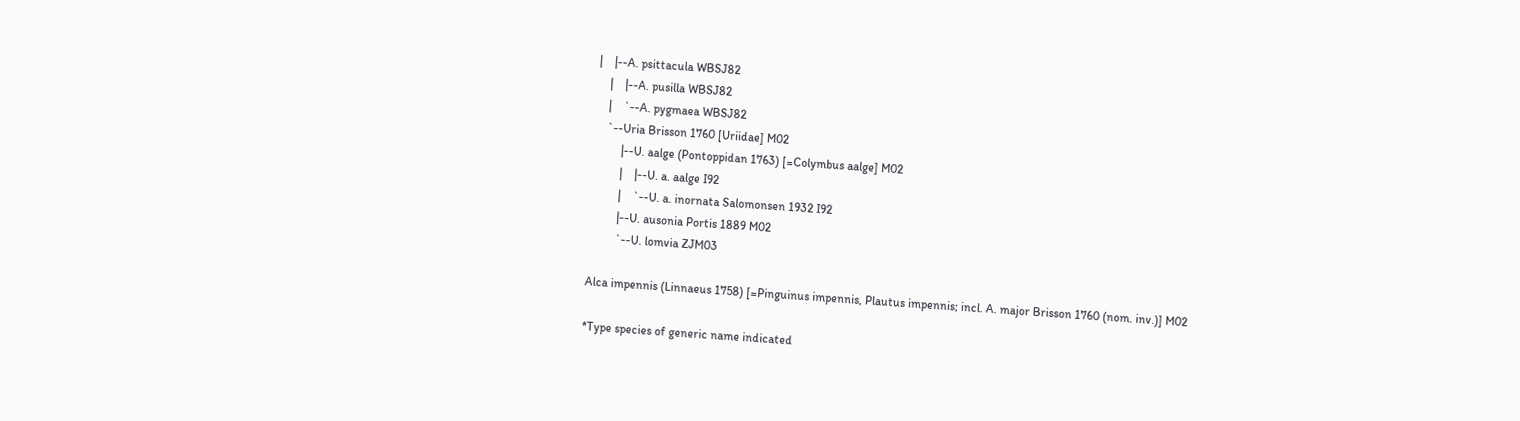|    |--A. psittacula WBSJ82
    |    |--A. pusilla WBSJ82
    |    `--A. pygmaea WBSJ82
    `--Uria Brisson 1760 [Uriidae] M02
         |--U. aalge (Pontoppidan 1763) [=Colymbus aalge] M02
         |    |--U. a. aalge I92
         |    `--U. a. inornata Salomonsen 1932 I92
         |--U. ausonia Portis 1889 M02
         `--U. lomvia ZJM03

Alca impennis (Linnaeus 1758) [=Pinguinus impennis, Plautus impennis; incl. A. major Brisson 1760 (nom. inv.)] M02

*Type species of generic name indicated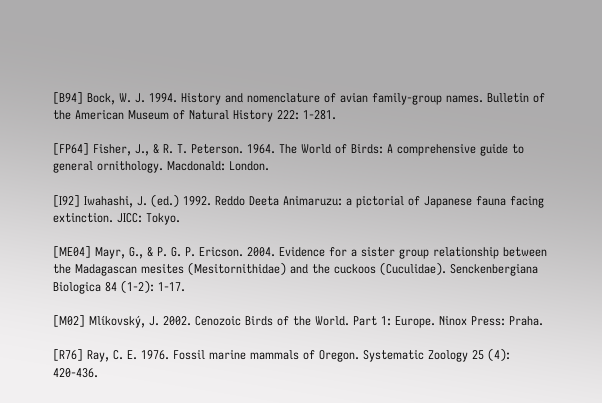[B94] Bock, W. J. 1994. History and nomenclature of avian family-group names. Bulletin of the American Museum of Natural History 222: 1-281.

[FP64] Fisher, J., & R. T. Peterson. 1964. The World of Birds: A comprehensive guide to general ornithology. Macdonald: London.

[I92] Iwahashi, J. (ed.) 1992. Reddo Deeta Animaruzu: a pictorial of Japanese fauna facing extinction. JICC: Tokyo.

[ME04] Mayr, G., & P. G. P. Ericson. 2004. Evidence for a sister group relationship between the Madagascan mesites (Mesitornithidae) and the cuckoos (Cuculidae). Senckenbergiana Biologica 84 (1-2): 1-17.

[M02] Mlíkovský, J. 2002. Cenozoic Birds of the World. Part 1: Europe. Ninox Press: Praha.

[R76] Ray, C. E. 1976. Fossil marine mammals of Oregon. Systematic Zoology 25 (4): 420-436.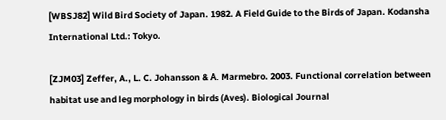[WBSJ82] Wild Bird Society of Japan. 1982. A Field Guide to the Birds of Japan. Kodansha International Ltd.: Tokyo.

[ZJM03] Zeffer, A., L. C. Johansson & Å. Marmebro. 2003. Functional correlation between habitat use and leg morphology in birds (Aves). Biological Journal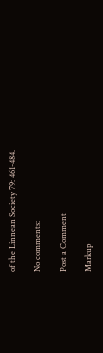of the Linnean Society 79: 461-484.

No comments:

Post a Comment

Markup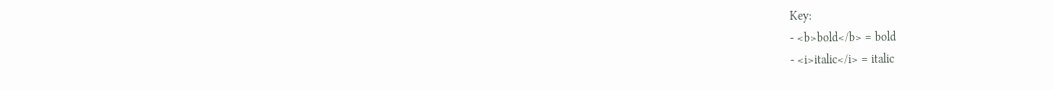Key:
- <b>bold</b> = bold
- <i>italic</i> = italic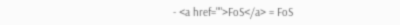- <a href="">FoS</a> = FoS